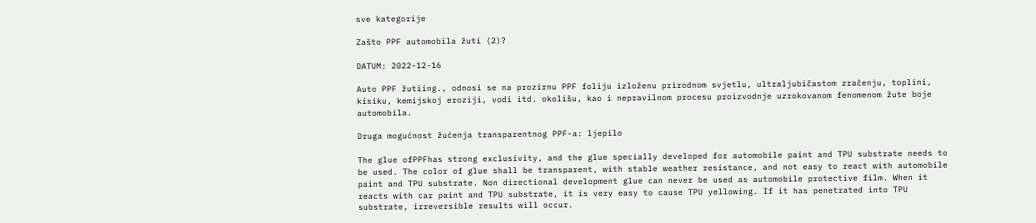sve kategorije

Zašto PPF automobila žuti (2)?

DATUM: 2022-12-16

Auto PPF žutiing., odnosi se na prozirnu PPF foliju izloženu prirodnom svjetlu, ultraljubičastom zračenju, toplini, kisiku, kemijskoj eroziji, vodi itd. okolišu, kao i nepravilnom procesu proizvodnje uzrokovanom fenomenom žute boje automobila.

Druga mogućnost žućenja transparentnog PPF-a: ljepilo

The glue ofPPFhas strong exclusivity, and the glue specially developed for automobile paint and TPU substrate needs to be used. The color of glue shall be transparent, with stable weather resistance, and not easy to react with automobile paint and TPU substrate. Non directional development glue can never be used as automobile protective film. When it reacts with car paint and TPU substrate, it is very easy to cause TPU yellowing. If it has penetrated into TPU substrate, irreversible results will occur.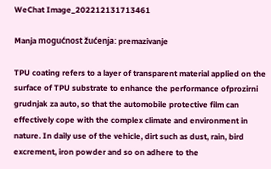WeChat Image_202212131713461

Manja mogućnost žućenja: premazivanje

TPU coating refers to a layer of transparent material applied on the surface of TPU substrate to enhance the performance ofprozirni grudnjak za auto, so that the automobile protective film can effectively cope with the complex climate and environment in nature. In daily use of the vehicle, dirt such as dust, rain, bird excrement, iron powder and so on adhere to the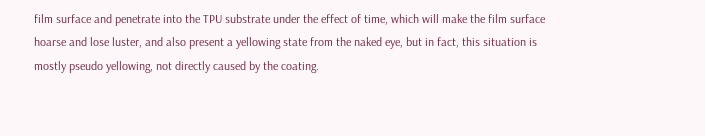film surface and penetrate into the TPU substrate under the effect of time, which will make the film surface hoarse and lose luster, and also present a yellowing state from the naked eye, but in fact, this situation is mostly pseudo yellowing, not directly caused by the coating.